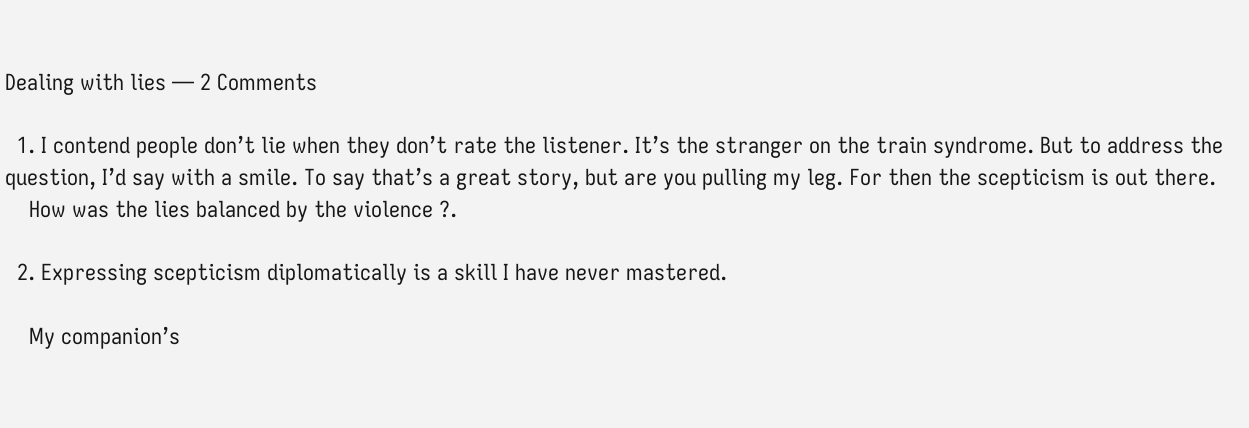Dealing with lies — 2 Comments

  1. I contend people don’t lie when they don’t rate the listener. It’s the stranger on the train syndrome. But to address the question, I’d say with a smile. To say that’s a great story, but are you pulling my leg. For then the scepticism is out there.
    How was the lies balanced by the violence ?.

  2. Expressing scepticism diplomatically is a skill I have never mastered.

    My companion’s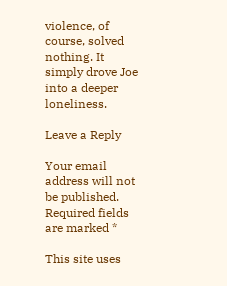violence, of course, solved nothing. It simply drove Joe into a deeper loneliness.

Leave a Reply

Your email address will not be published. Required fields are marked *

This site uses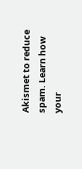Akismet to reduce spam. Learn how your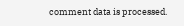comment data is processed.